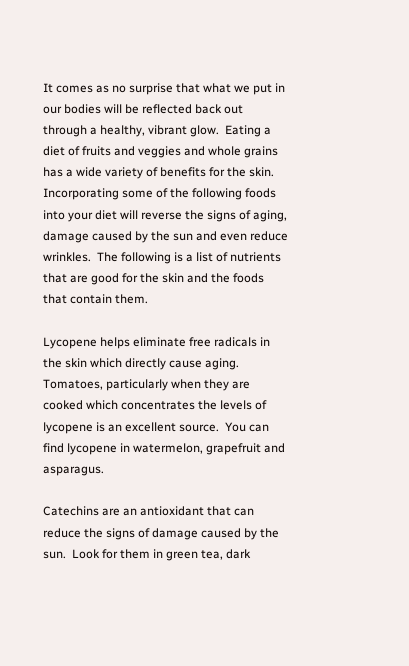It comes as no surprise that what we put in our bodies will be reflected back out through a healthy, vibrant glow.  Eating a diet of fruits and veggies and whole grains has a wide variety of benefits for the skin.  Incorporating some of the following foods into your diet will reverse the signs of aging, damage caused by the sun and even reduce wrinkles.  The following is a list of nutrients that are good for the skin and the foods that contain them.

Lycopene helps eliminate free radicals in the skin which directly cause aging.  Tomatoes, particularly when they are cooked which concentrates the levels of lycopene is an excellent source.  You can find lycopene in watermelon, grapefruit and asparagus.

Catechins are an antioxidant that can reduce the signs of damage caused by the sun.  Look for them in green tea, dark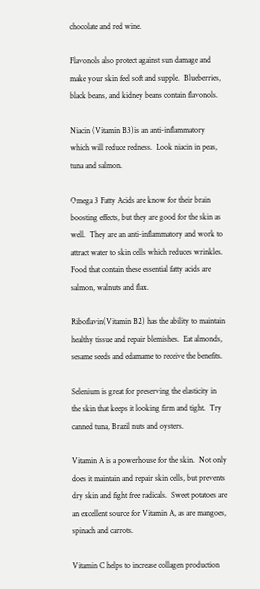chocolate and red wine.

Flavonols also protect against sun damage and make your skin feel soft and supple.  Blueberries, black beans, and kidney beans contain flavonols.

Niacin (Vitamin B3)is an anti-inflammatory which will reduce redness.  Look niacin in peas, tuna and salmon.

Omega 3 Fatty Acids are know for their brain boosting effects, but they are good for the skin as well.  They are an anti-inflammatory and work to attract water to skin cells which reduces wrinkles.  Food that contain these essential fatty acids are salmon, walnuts and flax.

Riboflavin(Vitamin B2) has the ability to maintain healthy tissue and repair blemishes.  Eat almonds, sesame seeds and edamame to receive the benefits.

Selenium is great for preserving the elasticity in the skin that keeps it looking firm and tight.  Try canned tuna, Brazil nuts and oysters.

Vitamin A is a powerhouse for the skin.  Not only does it maintain and repair skin cells, but prevents dry skin and fight free radicals.  Sweet potatoes are an excellent source for Vitamin A, as are mangoes, spinach and carrots.

Vitamin C helps to increase collagen production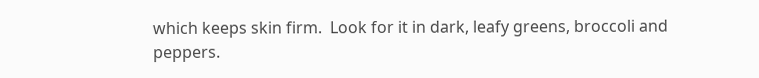which keeps skin firm.  Look for it in dark, leafy greens, broccoli and peppers.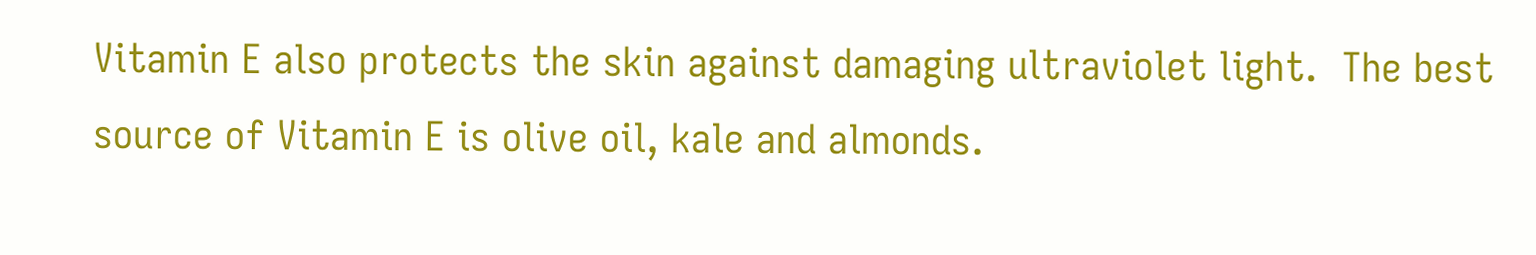Vitamin E also protects the skin against damaging ultraviolet light.  The best source of Vitamin E is olive oil, kale and almonds.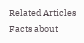Related Articles
Facts about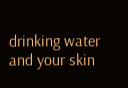drinking water and your skin